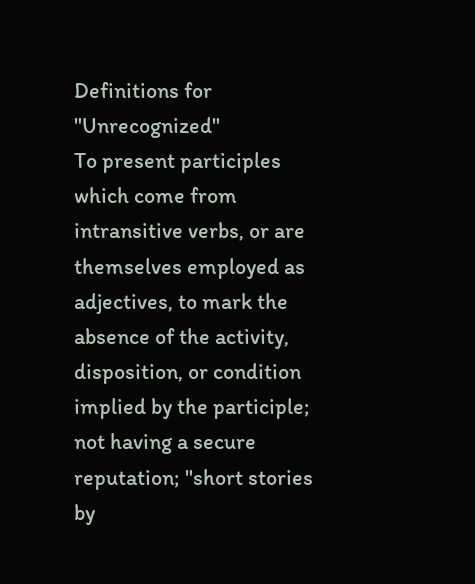Definitions for "Unrecognized"
To present participles which come from intransitive verbs, or are themselves employed as adjectives, to mark the absence of the activity, disposition, or condition implied by the participle;
not having a secure reputation; "short stories by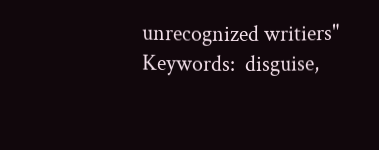unrecognized writiers"
Keywords:  disguise,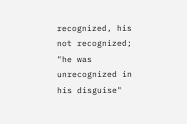recognized, his
not recognized; "he was unrecognized in his disguise"